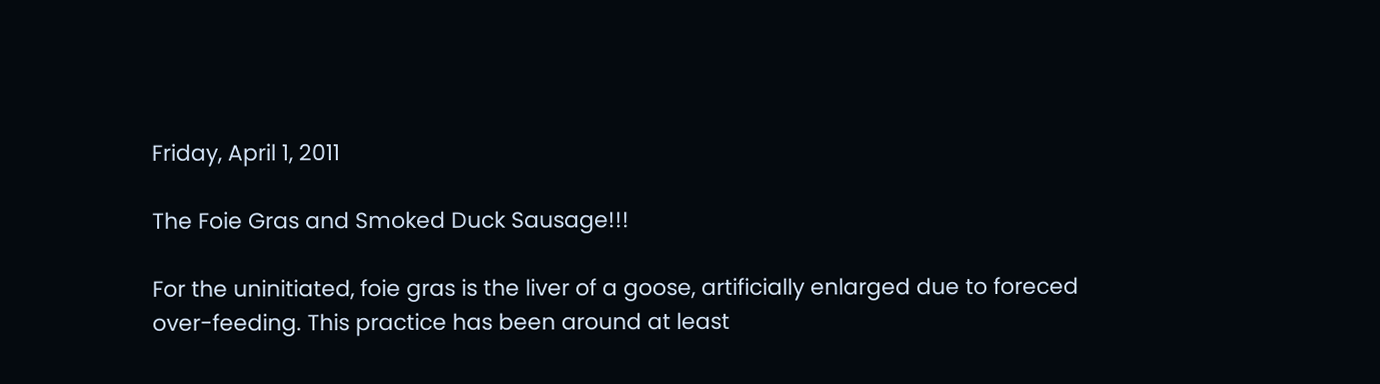Friday, April 1, 2011

The Foie Gras and Smoked Duck Sausage!!!

For the uninitiated, foie gras is the liver of a goose, artificially enlarged due to foreced over-feeding. This practice has been around at least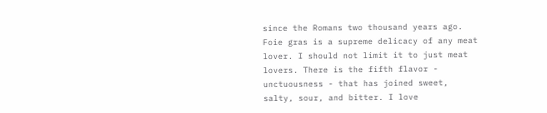since the Romans two thousand years ago. Foie gras is a supreme delicacy of any meat lover. I should not limit it to just meat lovers. There is the fifth flavor - unctuousness - that has joined sweet, salty, sour, and bitter. I love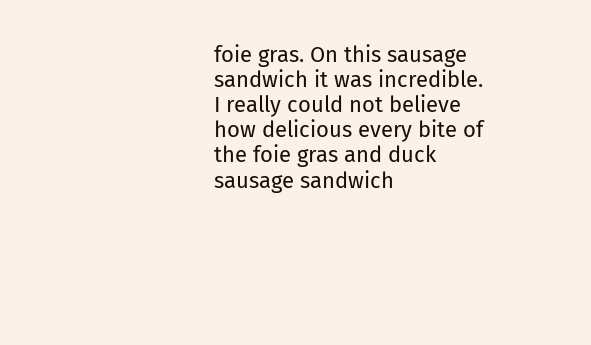foie gras. On this sausage sandwich it was incredible. I really could not believe how delicious every bite of the foie gras and duck sausage sandwich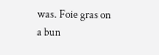was. Foie gras on a bun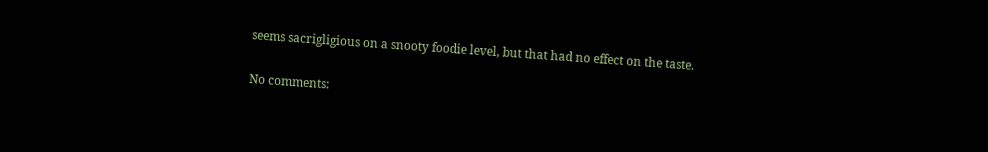seems sacrigligious on a snooty foodie level, but that had no effect on the taste.

No comments: